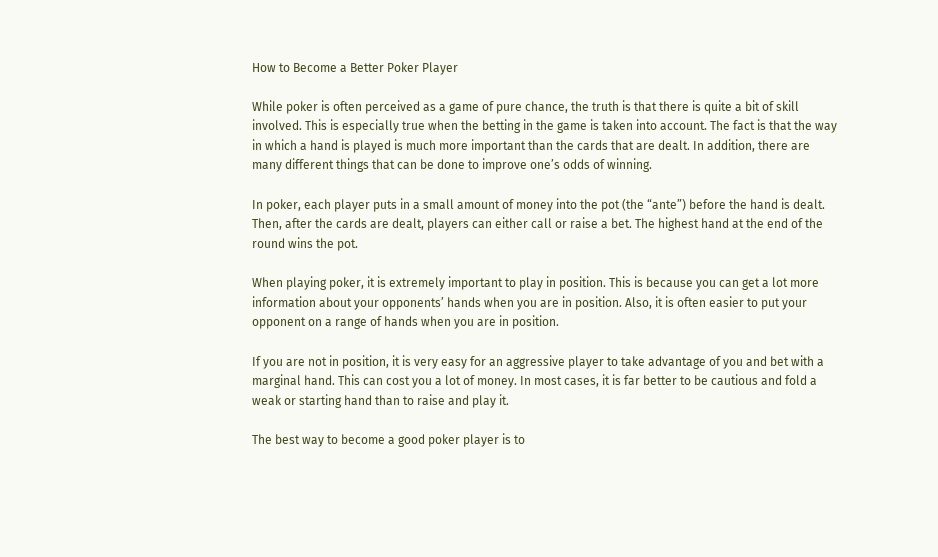How to Become a Better Poker Player

While poker is often perceived as a game of pure chance, the truth is that there is quite a bit of skill involved. This is especially true when the betting in the game is taken into account. The fact is that the way in which a hand is played is much more important than the cards that are dealt. In addition, there are many different things that can be done to improve one’s odds of winning.

In poker, each player puts in a small amount of money into the pot (the “ante”) before the hand is dealt. Then, after the cards are dealt, players can either call or raise a bet. The highest hand at the end of the round wins the pot.

When playing poker, it is extremely important to play in position. This is because you can get a lot more information about your opponents’ hands when you are in position. Also, it is often easier to put your opponent on a range of hands when you are in position.

If you are not in position, it is very easy for an aggressive player to take advantage of you and bet with a marginal hand. This can cost you a lot of money. In most cases, it is far better to be cautious and fold a weak or starting hand than to raise and play it.

The best way to become a good poker player is to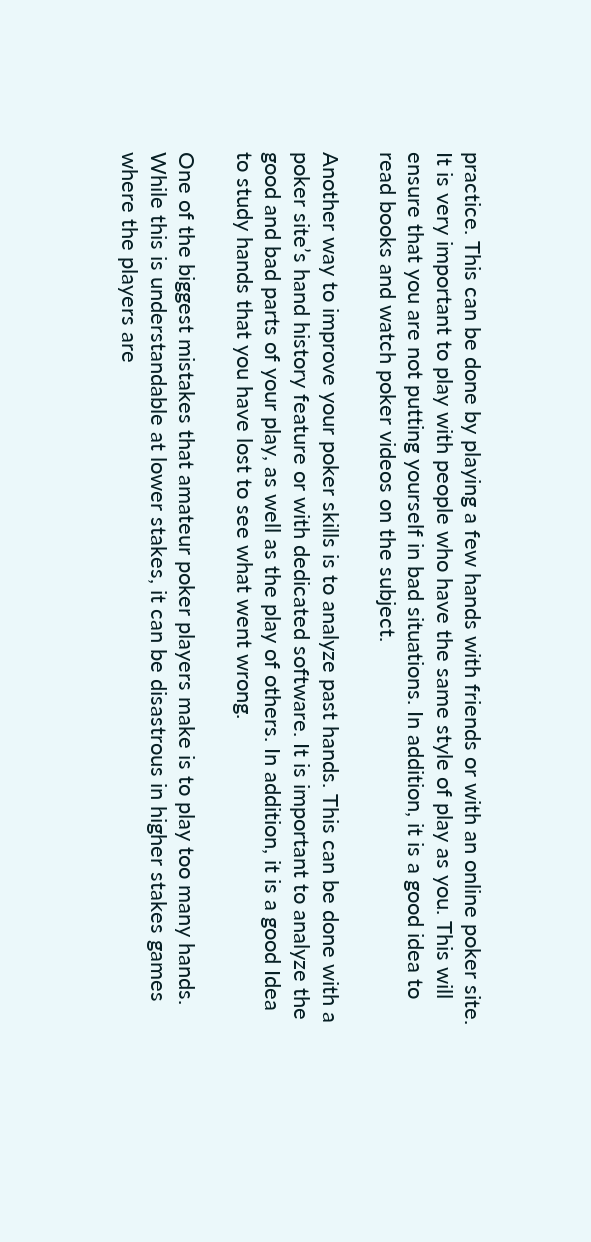practice. This can be done by playing a few hands with friends or with an online poker site. It is very important to play with people who have the same style of play as you. This will ensure that you are not putting yourself in bad situations. In addition, it is a good idea to read books and watch poker videos on the subject.

Another way to improve your poker skills is to analyze past hands. This can be done with a poker site’s hand history feature or with dedicated software. It is important to analyze the good and bad parts of your play, as well as the play of others. In addition, it is a good Idea to study hands that you have lost to see what went wrong.

One of the biggest mistakes that amateur poker players make is to play too many hands. While this is understandable at lower stakes, it can be disastrous in higher stakes games where the players are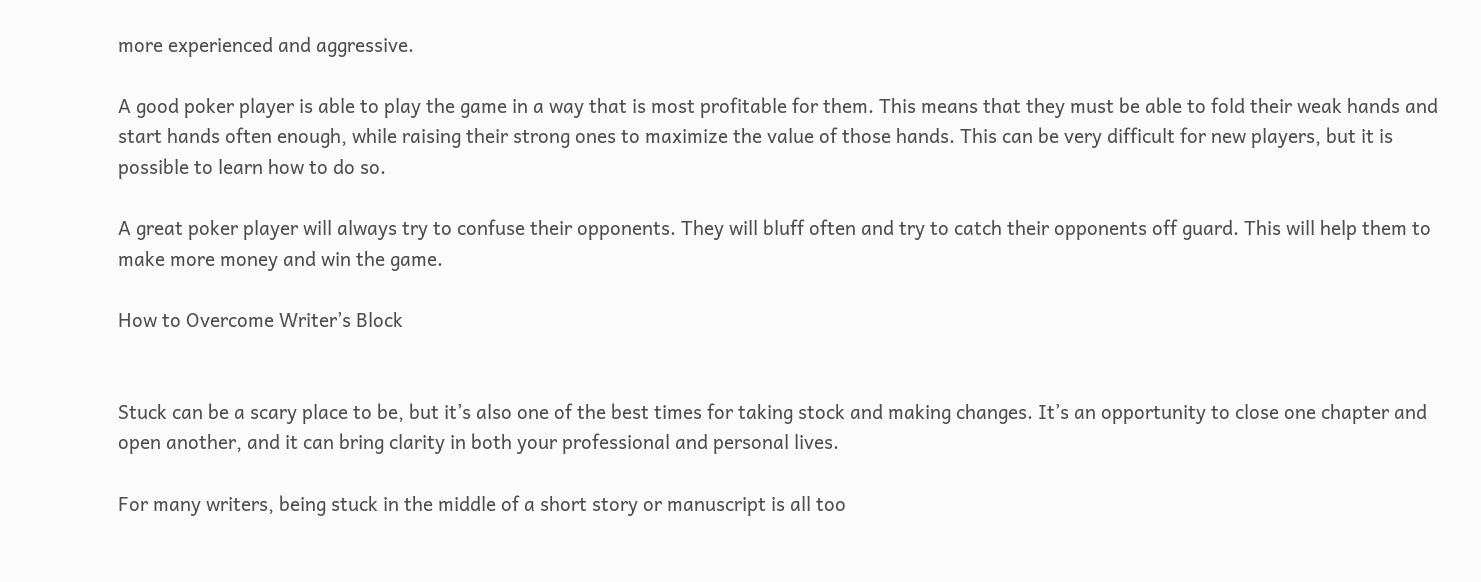more experienced and aggressive.

A good poker player is able to play the game in a way that is most profitable for them. This means that they must be able to fold their weak hands and start hands often enough, while raising their strong ones to maximize the value of those hands. This can be very difficult for new players, but it is possible to learn how to do so.

A great poker player will always try to confuse their opponents. They will bluff often and try to catch their opponents off guard. This will help them to make more money and win the game.

How to Overcome Writer’s Block


Stuck can be a scary place to be, but it’s also one of the best times for taking stock and making changes. It’s an opportunity to close one chapter and open another, and it can bring clarity in both your professional and personal lives.

For many writers, being stuck in the middle of a short story or manuscript is all too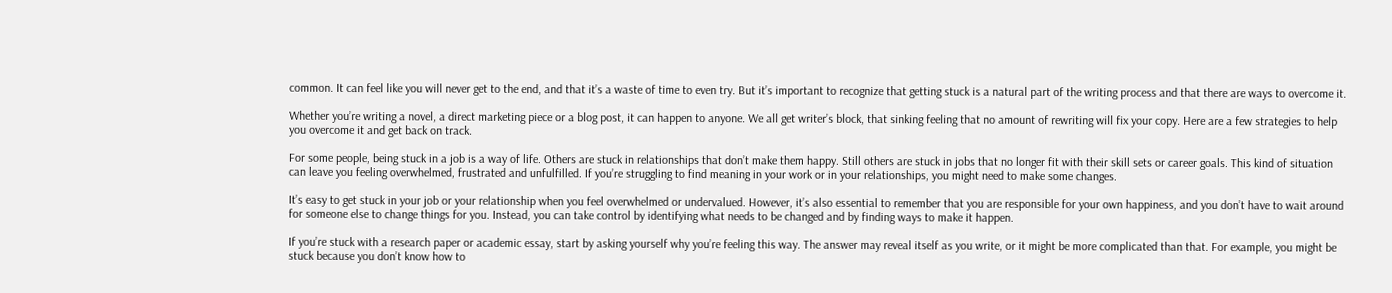common. It can feel like you will never get to the end, and that it’s a waste of time to even try. But it’s important to recognize that getting stuck is a natural part of the writing process and that there are ways to overcome it.

Whether you’re writing a novel, a direct marketing piece or a blog post, it can happen to anyone. We all get writer’s block, that sinking feeling that no amount of rewriting will fix your copy. Here are a few strategies to help you overcome it and get back on track.

For some people, being stuck in a job is a way of life. Others are stuck in relationships that don’t make them happy. Still others are stuck in jobs that no longer fit with their skill sets or career goals. This kind of situation can leave you feeling overwhelmed, frustrated and unfulfilled. If you’re struggling to find meaning in your work or in your relationships, you might need to make some changes.

It’s easy to get stuck in your job or your relationship when you feel overwhelmed or undervalued. However, it’s also essential to remember that you are responsible for your own happiness, and you don’t have to wait around for someone else to change things for you. Instead, you can take control by identifying what needs to be changed and by finding ways to make it happen.

If you’re stuck with a research paper or academic essay, start by asking yourself why you’re feeling this way. The answer may reveal itself as you write, or it might be more complicated than that. For example, you might be stuck because you don’t know how to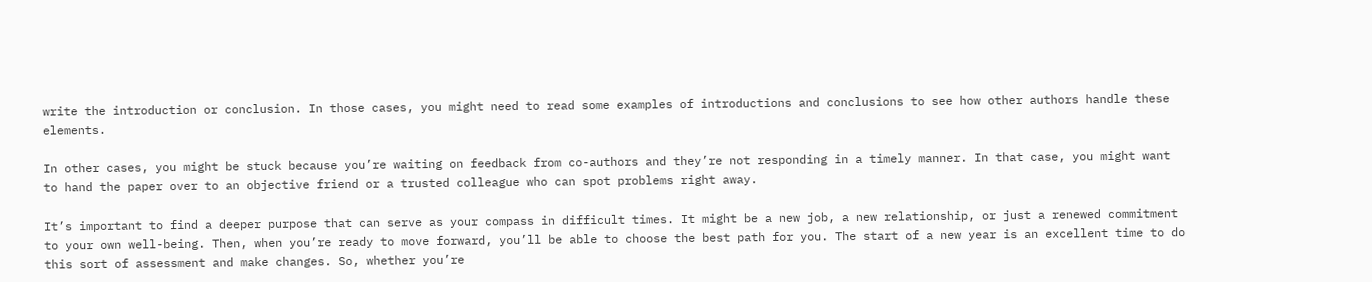write the introduction or conclusion. In those cases, you might need to read some examples of introductions and conclusions to see how other authors handle these elements.

In other cases, you might be stuck because you’re waiting on feedback from co-authors and they’re not responding in a timely manner. In that case, you might want to hand the paper over to an objective friend or a trusted colleague who can spot problems right away.

It’s important to find a deeper purpose that can serve as your compass in difficult times. It might be a new job, a new relationship, or just a renewed commitment to your own well-being. Then, when you’re ready to move forward, you’ll be able to choose the best path for you. The start of a new year is an excellent time to do this sort of assessment and make changes. So, whether you’re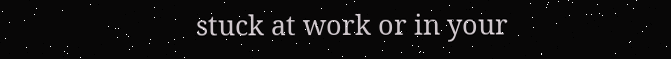stuck at work or in your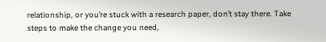relationship, or you’re stuck with a research paper, don’t stay there. Take steps to make the change you need,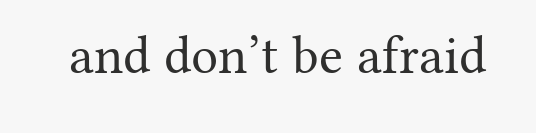and don’t be afraid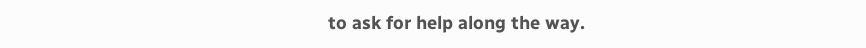to ask for help along the way.